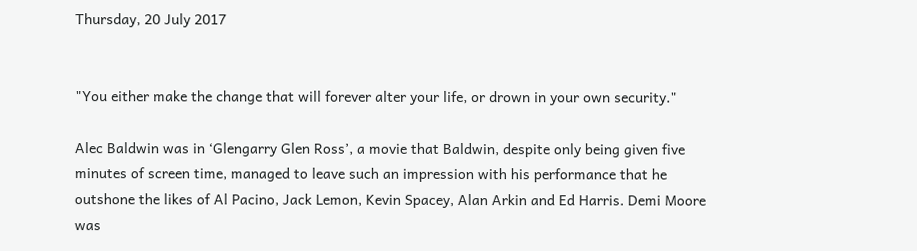Thursday, 20 July 2017


"You either make the change that will forever alter your life, or drown in your own security."

Alec Baldwin was in ‘Glengarry Glen Ross’, a movie that Baldwin, despite only being given five minutes of screen time, managed to leave such an impression with his performance that he outshone the likes of Al Pacino, Jack Lemon, Kevin Spacey, Alan Arkin and Ed Harris. Demi Moore was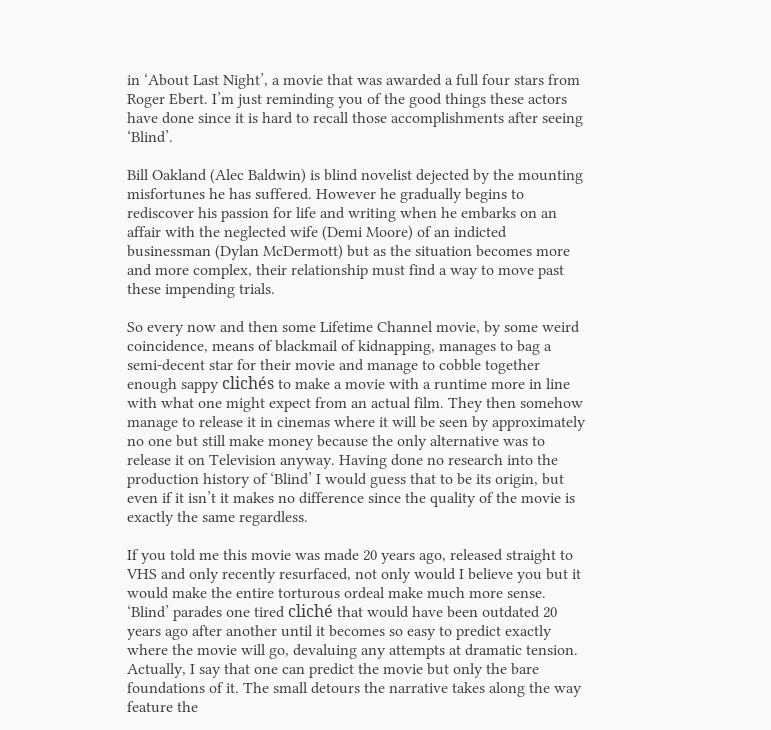in ‘About Last Night’, a movie that was awarded a full four stars from Roger Ebert. I’m just reminding you of the good things these actors have done since it is hard to recall those accomplishments after seeing ‘Blind’.

Bill Oakland (Alec Baldwin) is blind novelist dejected by the mounting misfortunes he has suffered. However he gradually begins to rediscover his passion for life and writing when he embarks on an affair with the neglected wife (Demi Moore) of an indicted businessman (Dylan McDermott) but as the situation becomes more and more complex, their relationship must find a way to move past these impending trials.

So every now and then some Lifetime Channel movie, by some weird coincidence, means of blackmail of kidnapping, manages to bag a semi-decent star for their movie and manage to cobble together enough sappy clichés to make a movie with a runtime more in line with what one might expect from an actual film. They then somehow manage to release it in cinemas where it will be seen by approximately no one but still make money because the only alternative was to release it on Television anyway. Having done no research into the production history of ‘Blind’ I would guess that to be its origin, but even if it isn’t it makes no difference since the quality of the movie is exactly the same regardless.

If you told me this movie was made 20 years ago, released straight to VHS and only recently resurfaced, not only would I believe you but it would make the entire torturous ordeal make much more sense. ‘Blind’ parades one tired cliché that would have been outdated 20 years ago after another until it becomes so easy to predict exactly where the movie will go, devaluing any attempts at dramatic tension. Actually, I say that one can predict the movie but only the bare foundations of it. The small detours the narrative takes along the way feature the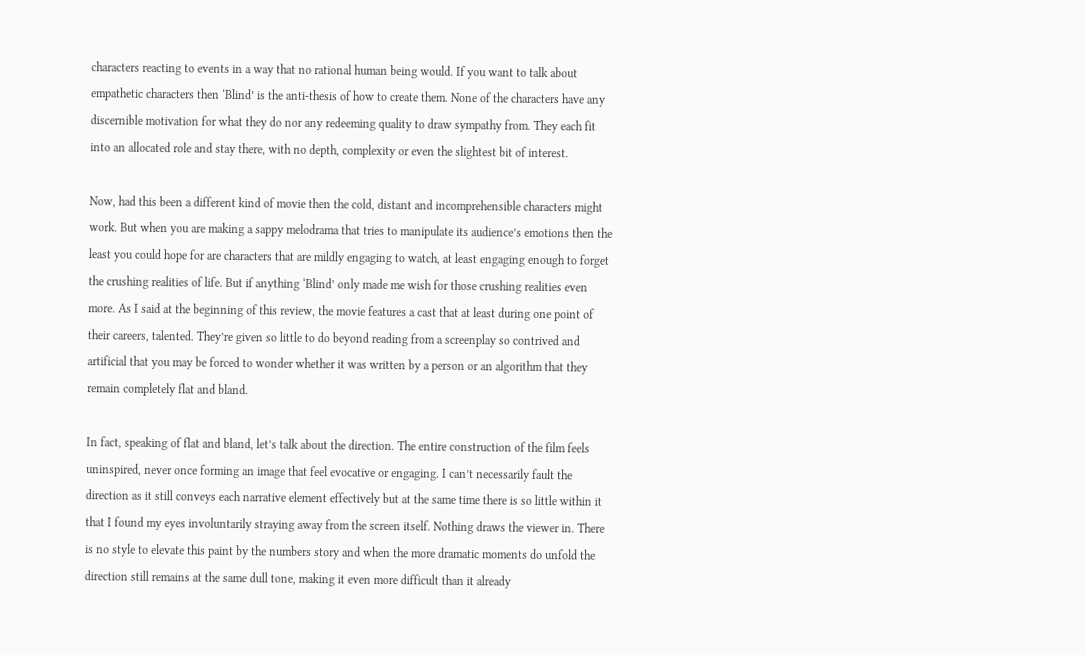characters reacting to events in a way that no rational human being would. If you want to talk about empathetic characters then ‘Blind’ is the anti-thesis of how to create them. None of the characters have any discernible motivation for what they do nor any redeeming quality to draw sympathy from. They each fit into an allocated role and stay there, with no depth, complexity or even the slightest bit of interest.

Now, had this been a different kind of movie then the cold, distant and incomprehensible characters might work. But when you are making a sappy melodrama that tries to manipulate its audience’s emotions then the least you could hope for are characters that are mildly engaging to watch, at least engaging enough to forget the crushing realities of life. But if anything ‘Blind’ only made me wish for those crushing realities even more. As I said at the beginning of this review, the movie features a cast that at least during one point of their careers, talented. They’re given so little to do beyond reading from a screenplay so contrived and artificial that you may be forced to wonder whether it was written by a person or an algorithm that they remain completely flat and bland.

In fact, speaking of flat and bland, let’s talk about the direction. The entire construction of the film feels uninspired, never once forming an image that feel evocative or engaging. I can’t necessarily fault the direction as it still conveys each narrative element effectively but at the same time there is so little within it that I found my eyes involuntarily straying away from the screen itself. Nothing draws the viewer in. There is no style to elevate this paint by the numbers story and when the more dramatic moments do unfold the direction still remains at the same dull tone, making it even more difficult than it already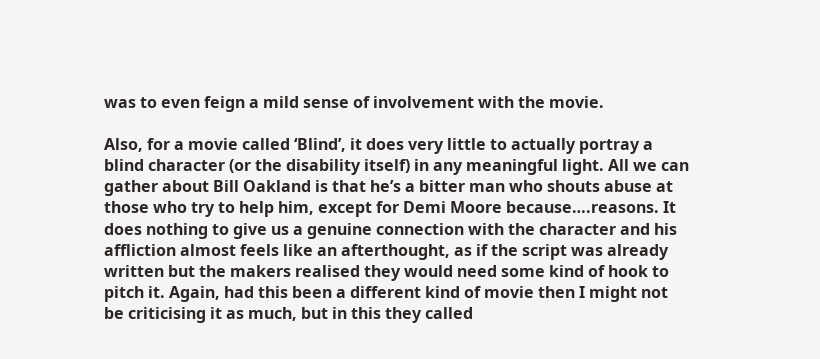was to even feign a mild sense of involvement with the movie.

Also, for a movie called ‘Blind’, it does very little to actually portray a blind character (or the disability itself) in any meaningful light. All we can gather about Bill Oakland is that he’s a bitter man who shouts abuse at those who try to help him, except for Demi Moore because….reasons. It does nothing to give us a genuine connection with the character and his affliction almost feels like an afterthought, as if the script was already written but the makers realised they would need some kind of hook to pitch it. Again, had this been a different kind of movie then I might not be criticising it as much, but in this they called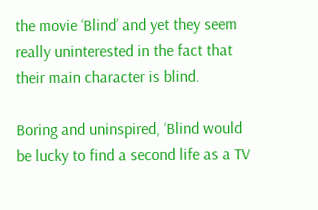the movie ‘Blind’ and yet they seem really uninterested in the fact that their main character is blind.

Boring and uninspired, ‘Blind would be lucky to find a second life as a TV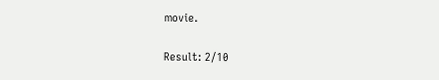movie.

Result: 2/10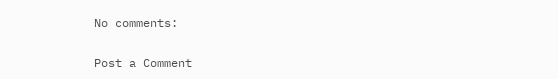No comments:

Post a Comment